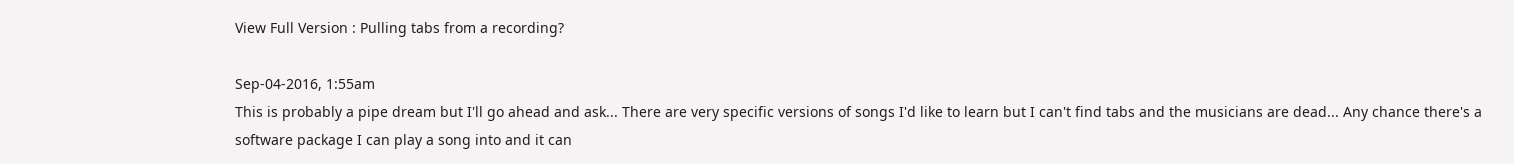View Full Version : Pulling tabs from a recording?

Sep-04-2016, 1:55am
This is probably a pipe dream but I'll go ahead and ask... There are very specific versions of songs I'd like to learn but I can't find tabs and the musicians are dead... Any chance there's a software package I can play a song into and it can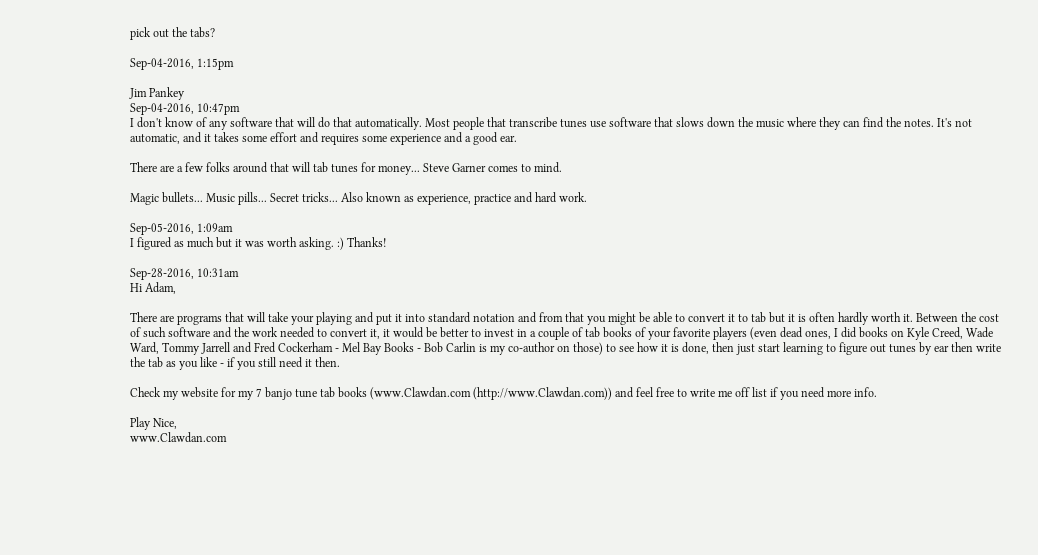pick out the tabs?

Sep-04-2016, 1:15pm

Jim Pankey
Sep-04-2016, 10:47pm
I don't know of any software that will do that automatically. Most people that transcribe tunes use software that slows down the music where they can find the notes. It's not automatic, and it takes some effort and requires some experience and a good ear.

There are a few folks around that will tab tunes for money... Steve Garner comes to mind.

Magic bullets... Music pills... Secret tricks... Also known as experience, practice and hard work.

Sep-05-2016, 1:09am
I figured as much but it was worth asking. :) Thanks!

Sep-28-2016, 10:31am
Hi Adam,

There are programs that will take your playing and put it into standard notation and from that you might be able to convert it to tab but it is often hardly worth it. Between the cost of such software and the work needed to convert it, it would be better to invest in a couple of tab books of your favorite players (even dead ones, I did books on Kyle Creed, Wade Ward, Tommy Jarrell and Fred Cockerham - Mel Bay Books - Bob Carlin is my co-author on those) to see how it is done, then just start learning to figure out tunes by ear then write the tab as you like - if you still need it then.

Check my website for my 7 banjo tune tab books (www.Clawdan.com (http://www.Clawdan.com)) and feel free to write me off list if you need more info.

Play Nice,
www.Clawdan.com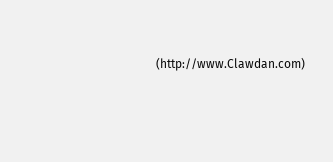(http://www.Clawdan.com)